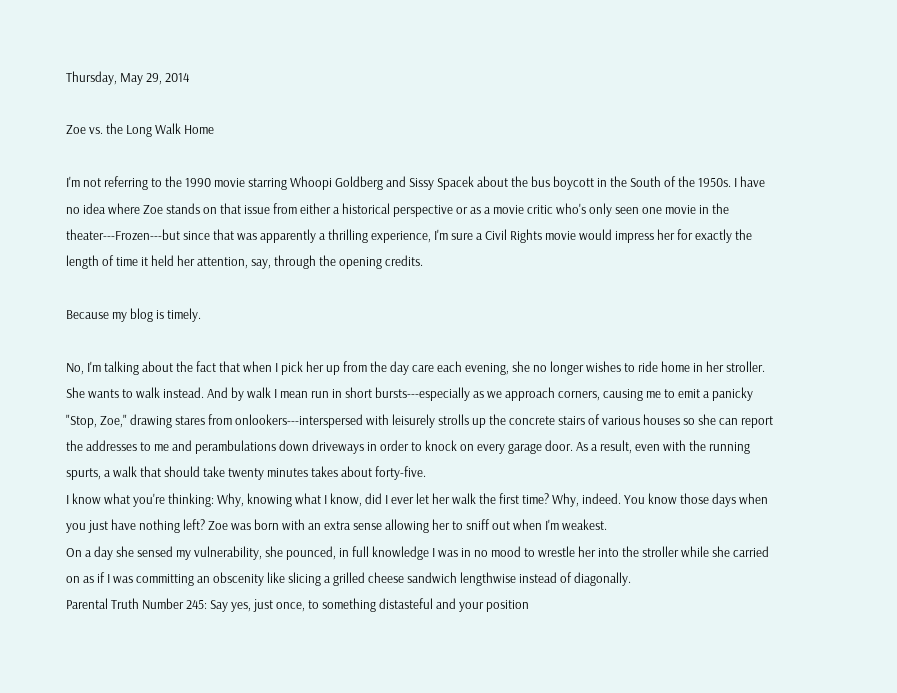Thursday, May 29, 2014

Zoe vs. the Long Walk Home

I'm not referring to the 1990 movie starring Whoopi Goldberg and Sissy Spacek about the bus boycott in the South of the 1950s. I have no idea where Zoe stands on that issue from either a historical perspective or as a movie critic who's only seen one movie in the theater---Frozen---but since that was apparently a thrilling experience, I'm sure a Civil Rights movie would impress her for exactly the length of time it held her attention, say, through the opening credits.

Because my blog is timely.

No, I'm talking about the fact that when I pick her up from the day care each evening, she no longer wishes to ride home in her stroller. She wants to walk instead. And by walk I mean run in short bursts---especially as we approach corners, causing me to emit a panicky "Stop, Zoe," drawing stares from onlookers---interspersed with leisurely strolls up the concrete stairs of various houses so she can report the addresses to me and perambulations down driveways in order to knock on every garage door. As a result, even with the running spurts, a walk that should take twenty minutes takes about forty-five.
I know what you're thinking: Why, knowing what I know, did I ever let her walk the first time? Why, indeed. You know those days when you just have nothing left? Zoe was born with an extra sense allowing her to sniff out when I'm weakest.
On a day she sensed my vulnerability, she pounced, in full knowledge I was in no mood to wrestle her into the stroller while she carried on as if I was committing an obscenity like slicing a grilled cheese sandwich lengthwise instead of diagonally.
Parental Truth Number 245: Say yes, just once, to something distasteful and your position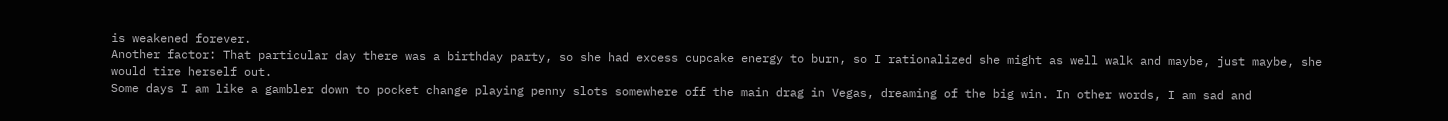is weakened forever.
Another factor: That particular day there was a birthday party, so she had excess cupcake energy to burn, so I rationalized she might as well walk and maybe, just maybe, she would tire herself out.
Some days I am like a gambler down to pocket change playing penny slots somewhere off the main drag in Vegas, dreaming of the big win. In other words, I am sad and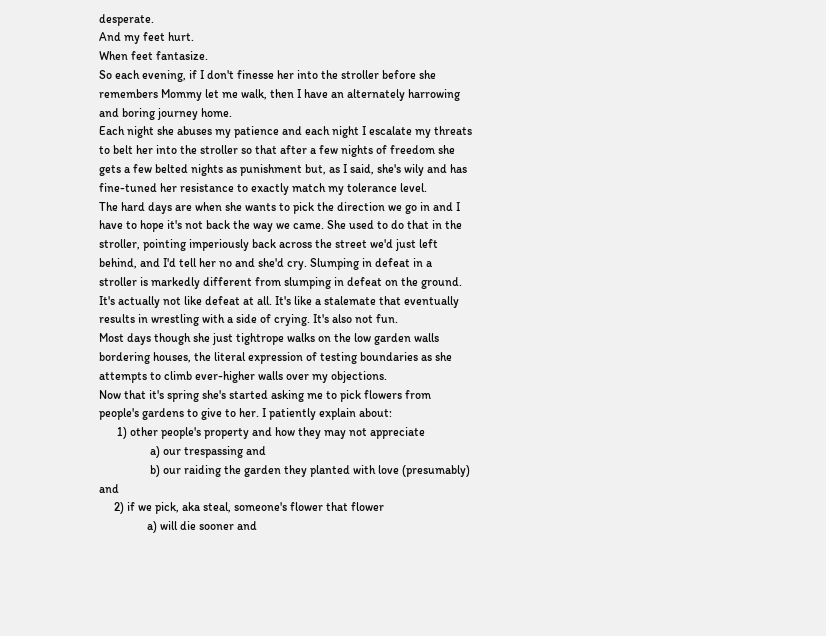desperate.
And my feet hurt.
When feet fantasize.
So each evening, if I don't finesse her into the stroller before she remembers Mommy let me walk, then I have an alternately harrowing and boring journey home.
Each night she abuses my patience and each night I escalate my threats to belt her into the stroller so that after a few nights of freedom she gets a few belted nights as punishment but, as I said, she's wily and has fine-tuned her resistance to exactly match my tolerance level.
The hard days are when she wants to pick the direction we go in and I have to hope it's not back the way we came. She used to do that in the stroller, pointing imperiously back across the street we'd just left behind, and I'd tell her no and she'd cry. Slumping in defeat in a stroller is markedly different from slumping in defeat on the ground. It's actually not like defeat at all. It's like a stalemate that eventually results in wrestling with a side of crying. It's also not fun.
Most days though she just tightrope walks on the low garden walls bordering houses, the literal expression of testing boundaries as she attempts to climb ever-higher walls over my objections.
Now that it's spring she's started asking me to pick flowers from people's gardens to give to her. I patiently explain about:
      1) other people's property and how they may not appreciate
                 a) our trespassing and
                 b) our raiding the garden they planted with love (presumably) and
     2) if we pick, aka steal, someone's flower that flower
                a) will die sooner and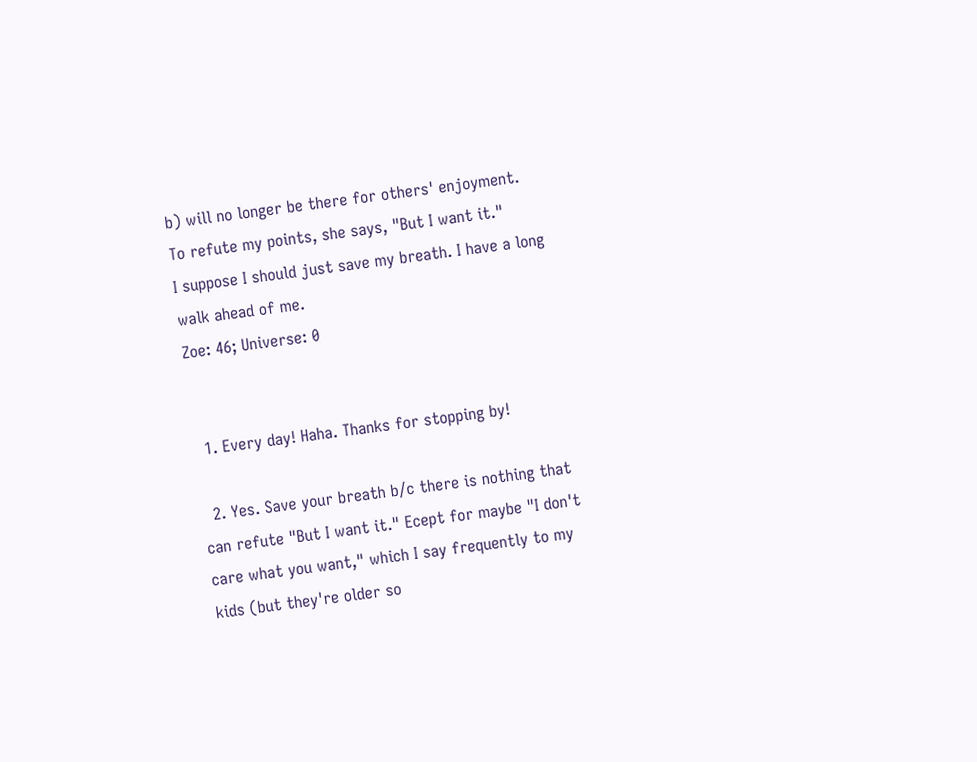b) will no longer be there for others' enjoyment.
To refute my points, she says, "But I want it."
I suppose I should just save my breath. I have a long walk ahead of me.
Zoe: 46; Universe: 0


  1. Every day! Haha. Thanks for stopping by!

  2. Yes. Save your breath b/c there is nothing that can refute "But I want it." Ecept for maybe "I don't care what you want," which I say frequently to my kids (but they're older so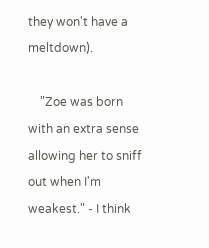they won't have a meltdown).

    "Zoe was born with an extra sense allowing her to sniff out when I'm weakest." - I think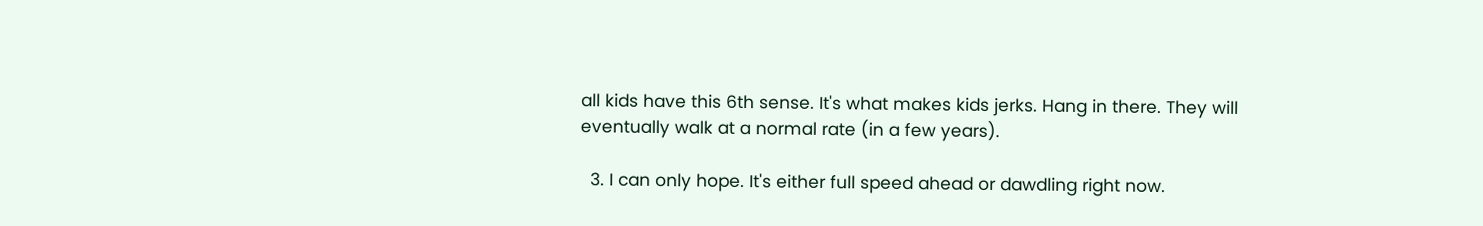all kids have this 6th sense. It's what makes kids jerks. Hang in there. They will eventually walk at a normal rate (in a few years).

  3. I can only hope. It's either full speed ahead or dawdling right now.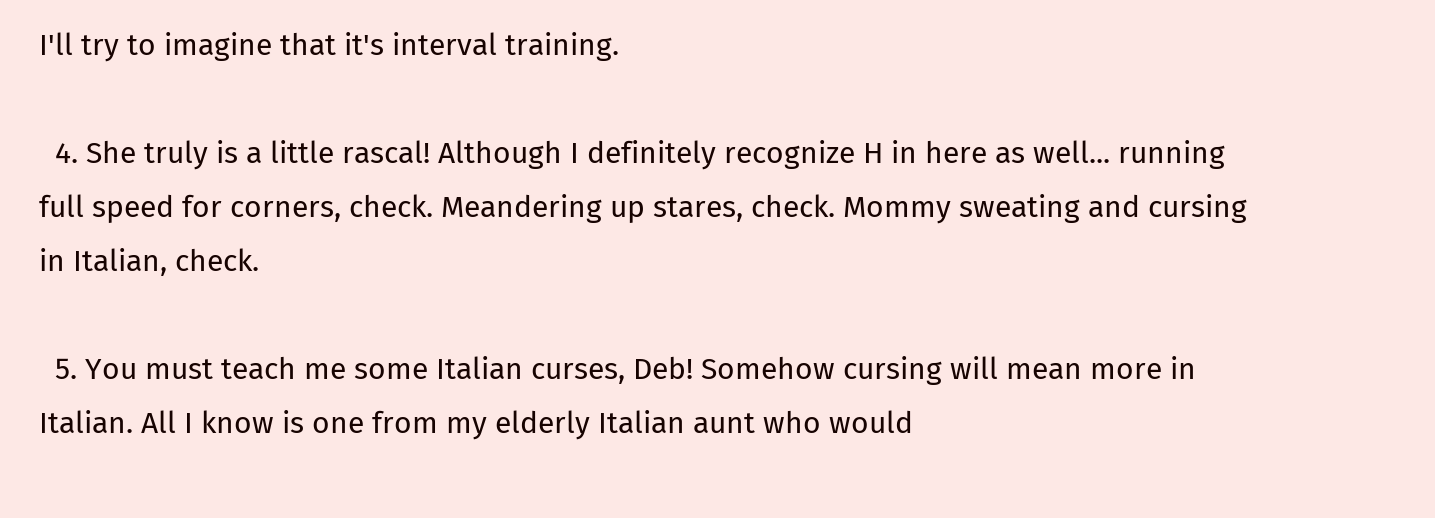I'll try to imagine that it's interval training.

  4. She truly is a little rascal! Although I definitely recognize H in here as well... running full speed for corners, check. Meandering up stares, check. Mommy sweating and cursing in Italian, check.

  5. You must teach me some Italian curses, Deb! Somehow cursing will mean more in Italian. All I know is one from my elderly Italian aunt who would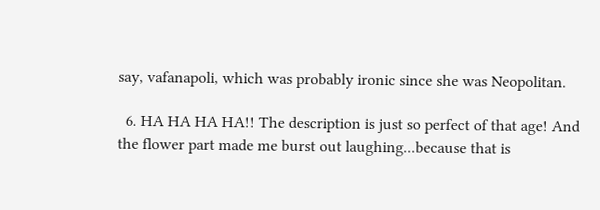say, vafanapoli, which was probably ironic since she was Neopolitan.

  6. HA HA HA HA!! The description is just so perfect of that age! And the flower part made me burst out laughing...because that is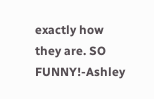exactly how they are. SO FUNNY!-Ashley